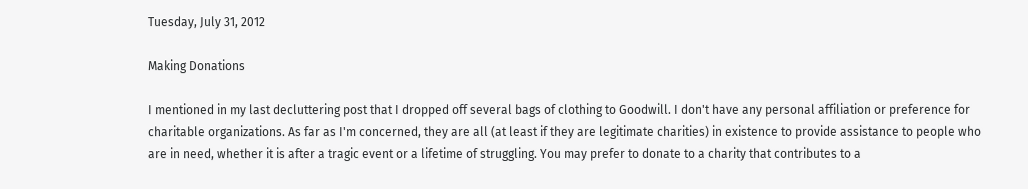Tuesday, July 31, 2012

Making Donations

I mentioned in my last decluttering post that I dropped off several bags of clothing to Goodwill. I don't have any personal affiliation or preference for charitable organizations. As far as I'm concerned, they are all (at least if they are legitimate charities) in existence to provide assistance to people who are in need, whether it is after a tragic event or a lifetime of struggling. You may prefer to donate to a charity that contributes to a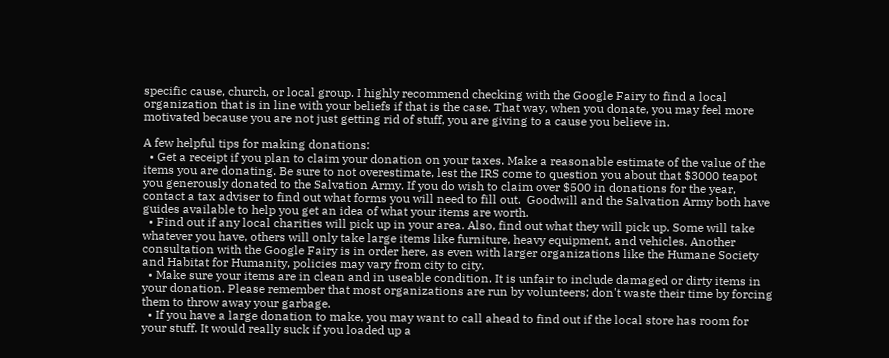specific cause, church, or local group. I highly recommend checking with the Google Fairy to find a local organization that is in line with your beliefs if that is the case. That way, when you donate, you may feel more motivated because you are not just getting rid of stuff, you are giving to a cause you believe in.

A few helpful tips for making donations:
  • Get a receipt if you plan to claim your donation on your taxes. Make a reasonable estimate of the value of the items you are donating. Be sure to not overestimate, lest the IRS come to question you about that $3000 teapot you generously donated to the Salvation Army. If you do wish to claim over $500 in donations for the year, contact a tax adviser to find out what forms you will need to fill out.  Goodwill and the Salvation Army both have guides available to help you get an idea of what your items are worth.
  • Find out if any local charities will pick up in your area. Also, find out what they will pick up. Some will take whatever you have, others will only take large items like furniture, heavy equipment, and vehicles. Another consultation with the Google Fairy is in order here, as even with larger organizations like the Humane Society and Habitat for Humanity, policies may vary from city to city.
  • Make sure your items are in clean and in useable condition. It is unfair to include damaged or dirty items in your donation. Please remember that most organizations are run by volunteers; don't waste their time by forcing them to throw away your garbage.
  • If you have a large donation to make, you may want to call ahead to find out if the local store has room for your stuff. It would really suck if you loaded up a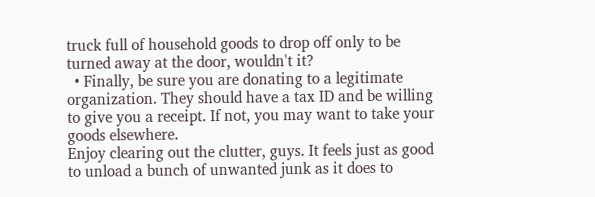truck full of household goods to drop off only to be turned away at the door, wouldn't it?
  • Finally, be sure you are donating to a legitimate organization. They should have a tax ID and be willing to give you a receipt. If not, you may want to take your goods elsewhere.
Enjoy clearing out the clutter, guys. It feels just as good to unload a bunch of unwanted junk as it does to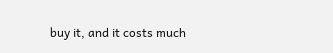buy it, and it costs much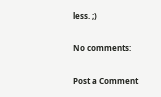less. ;)

No comments:

Post a Comment